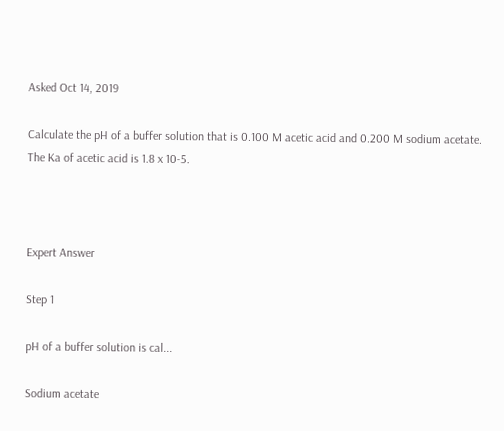Asked Oct 14, 2019

Calculate the pH of a buffer solution that is 0.100 M acetic acid and 0.200 M sodium acetate.
The Ka of acetic acid is 1.8 x 10-5.



Expert Answer

Step 1

pH of a buffer solution is cal...

Sodium acetate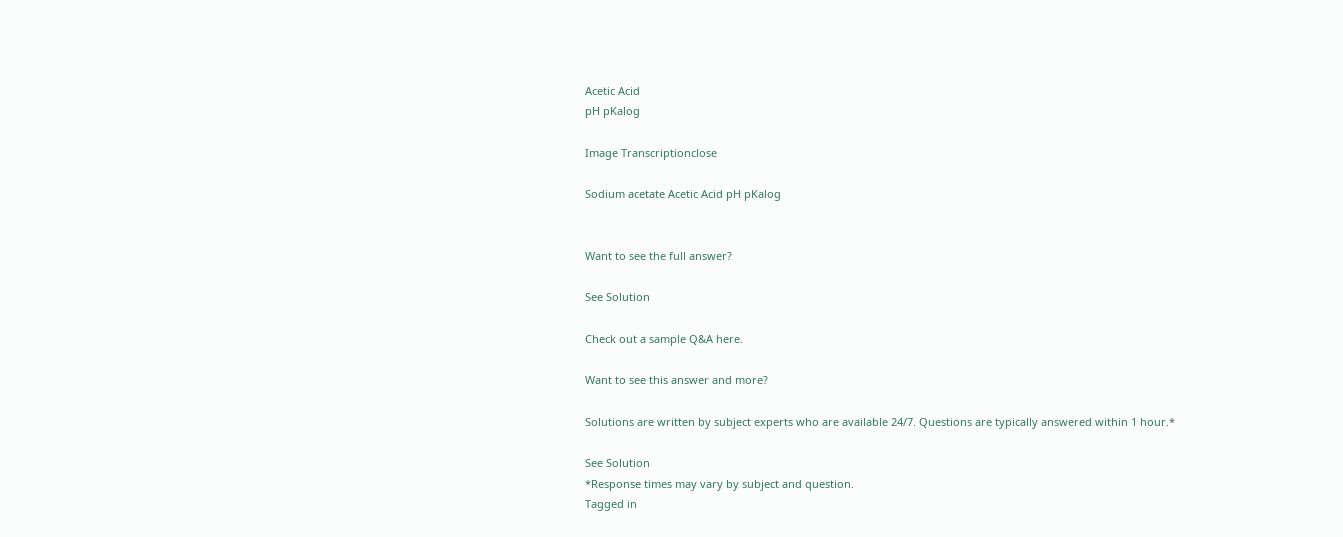Acetic Acid
pH pKalog

Image Transcriptionclose

Sodium acetate Acetic Acid pH pKalog


Want to see the full answer?

See Solution

Check out a sample Q&A here.

Want to see this answer and more?

Solutions are written by subject experts who are available 24/7. Questions are typically answered within 1 hour.*

See Solution
*Response times may vary by subject and question.
Tagged in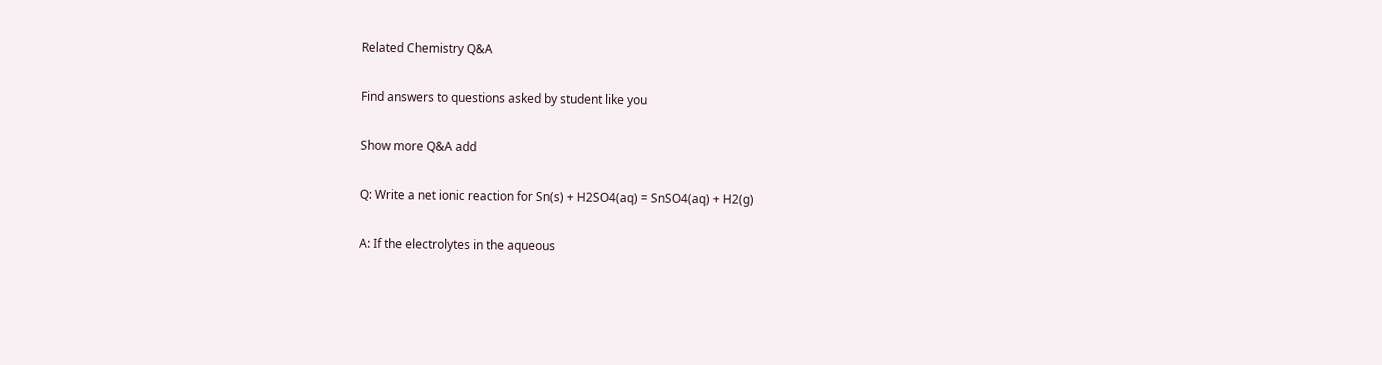Related Chemistry Q&A

Find answers to questions asked by student like you

Show more Q&A add

Q: Write a net ionic reaction for Sn(s) + H2SO4(aq) = SnSO4(aq) + H2(g)

A: If the electrolytes in the aqueous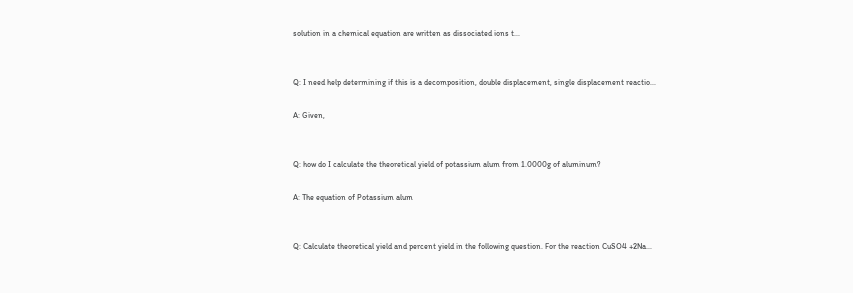solution in a chemical equation are written as dissociated ions t...


Q: I need help determining if this is a decomposition, double displacement, single displacement reactio...

A: Given,


Q: how do I calculate the theoretical yield of potassium alum from 1.0000g of aluminum?

A: The equation of Potassium alum


Q: Calculate theoretical yield and percent yield in the following question. For the reaction CuSO4 +2Na...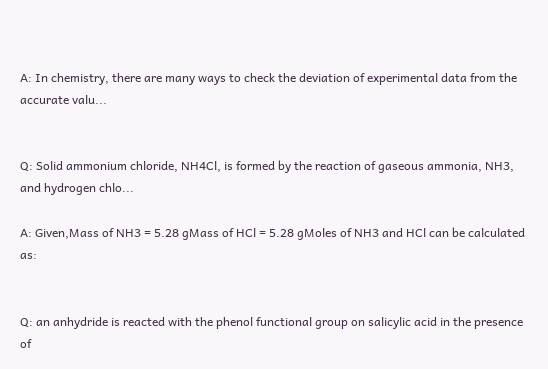A: In chemistry, there are many ways to check the deviation of experimental data from the accurate valu...


Q: Solid ammonium chloride, NH4Cl, is formed by the reaction of gaseous ammonia, NH3, and hydrogen chlo...

A: Given,Mass of NH3 = 5.28 gMass of HCl = 5.28 gMoles of NH3 and HCl can be calculated as:


Q: an anhydride is reacted with the phenol functional group on salicylic acid in the presence of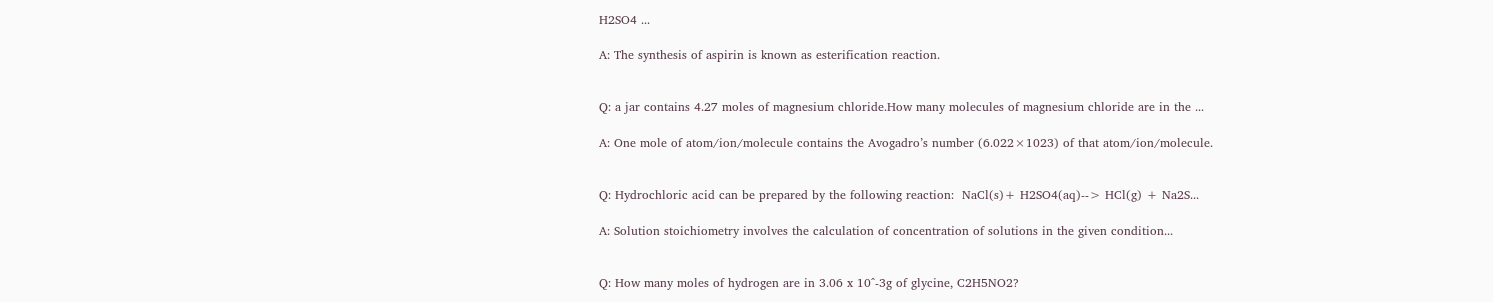H2SO4 ...

A: The synthesis of aspirin is known as esterification reaction.


Q: a jar contains 4.27 moles of magnesium chloride.How many molecules of magnesium chloride are in the ...

A: One mole of atom/ion/molecule contains the Avogadro’s number (6.022×1023) of that atom/ion/molecule.


Q: Hydrochloric acid can be prepared by the following reaction:  NaCl(s)+ H2SO4(aq)--> HCl(g) + Na2S...

A: Solution stoichiometry involves the calculation of concentration of solutions in the given condition...


Q: How many moles of hydrogen are in 3.06 x 10^-3g of glycine, C2H5NO2?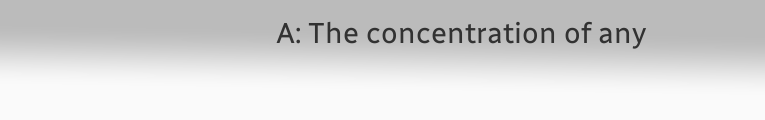A: The concentration of any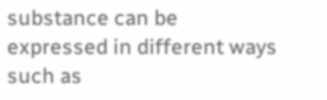substance can be expressed in different ways such as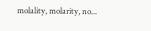molality, molarity, no...